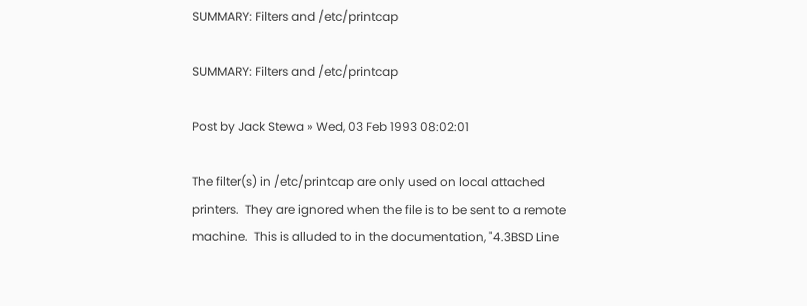SUMMARY: Filters and /etc/printcap

SUMMARY: Filters and /etc/printcap

Post by Jack Stewa » Wed, 03 Feb 1993 08:02:01

The filter(s) in /etc/printcap are only used on local attached
printers.  They are ignored when the file is to be sent to a remote
machine.  This is alluded to in the documentation, "4.3BSD Line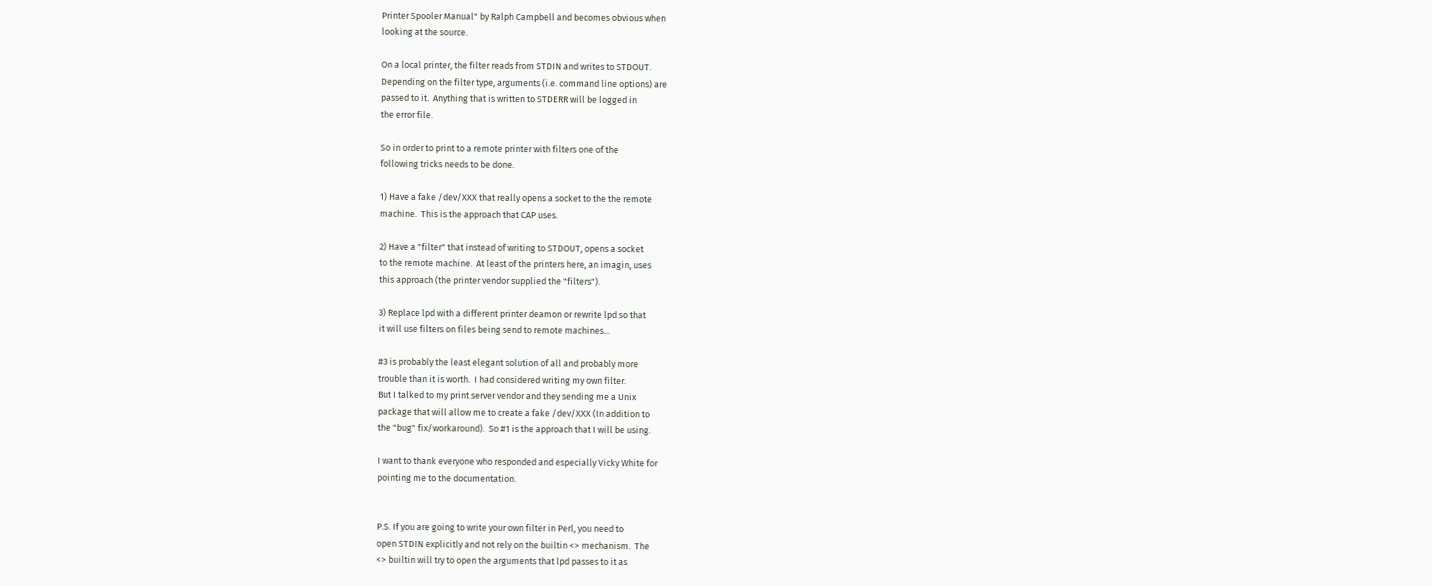Printer Spooler Manual" by Ralph Campbell and becomes obvious when
looking at the source.

On a local printer, the filter reads from STDIN and writes to STDOUT.
Depending on the filter type, arguments (i.e. command line options) are
passed to it.  Anything that is written to STDERR will be logged in
the error file.

So in order to print to a remote printer with filters one of the
following tricks needs to be done.

1) Have a fake /dev/XXX that really opens a socket to the the remote
machine.  This is the approach that CAP uses.

2) Have a "filter" that instead of writing to STDOUT, opens a socket
to the remote machine.  At least of the printers here, an imagin, uses
this approach (the printer vendor supplied the "filters").

3) Replace lpd with a different printer deamon or rewrite lpd so that
it will use filters on files being send to remote machines...

#3 is probably the least elegant solution of all and probably more
trouble than it is worth.  I had considered writing my own filter.
But I talked to my print server vendor and they sending me a Unix
package that will allow me to create a fake /dev/XXX (In addition to
the "bug" fix/workaround).  So #1 is the approach that I will be using.

I want to thank everyone who responded and especially Vicky White for
pointing me to the documentation.


P.S. If you are going to write your own filter in Perl, you need to
open STDIN explicitly and not rely on the builtin <> mechanism.  The
<> builtin will try to open the arguments that lpd passes to it as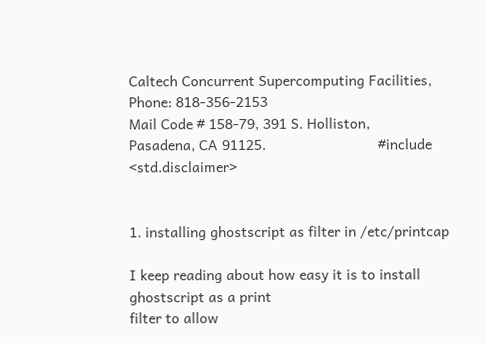Caltech Concurrent Supercomputing Facilities,     Phone: 818-356-2153
Mail Code # 158-79, 391 S. Holliston,
Pasadena, CA 91125.                            #include  <std.disclaimer>


1. installing ghostscript as filter in /etc/printcap

I keep reading about how easy it is to install ghostscript as a print
filter to allow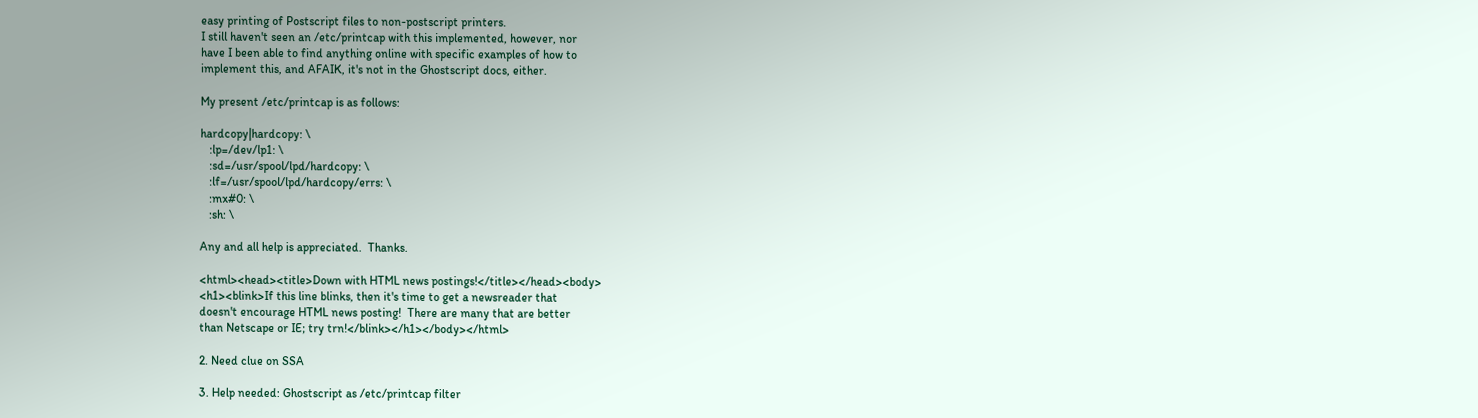easy printing of Postscript files to non-postscript printers.
I still haven't seen an /etc/printcap with this implemented, however, nor
have I been able to find anything online with specific examples of how to
implement this, and AFAIK, it's not in the Ghostscript docs, either.

My present /etc/printcap is as follows:

hardcopy|hardcopy: \
   :lp=/dev/lp1: \
   :sd=/usr/spool/lpd/hardcopy: \
   :lf=/usr/spool/lpd/hardcopy/errs: \
   :mx#0: \
   :sh: \

Any and all help is appreciated.  Thanks.

<html><head><title>Down with HTML news postings!</title></head><body>
<h1><blink>If this line blinks, then it's time to get a newsreader that
doesn't encourage HTML news posting!  There are many that are better
than Netscape or IE; try trn!</blink></h1></body></html>

2. Need clue on SSA

3. Help needed: Ghostscript as /etc/printcap filter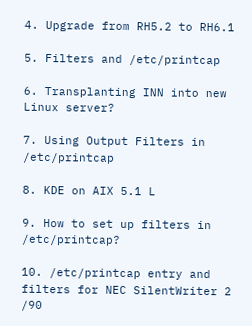4. Upgrade from RH5.2 to RH6.1

5. Filters and /etc/printcap

6. Transplanting INN into new Linux server?

7. Using Output Filters in /etc/printcap

8. KDE on AIX 5.1 L

9. How to set up filters in /etc/printcap?

10. /etc/printcap entry and filters for NEC SilentWriter 2 /90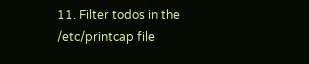11. Filter todos in the /etc/printcap file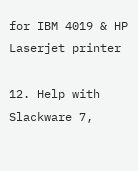for IBM 4019 & HP Laserjet printer

12. Help with Slackware 7,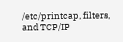/etc/printcap, filters, and TCP/IP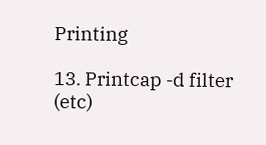Printing

13. Printcap -d filter (etc)